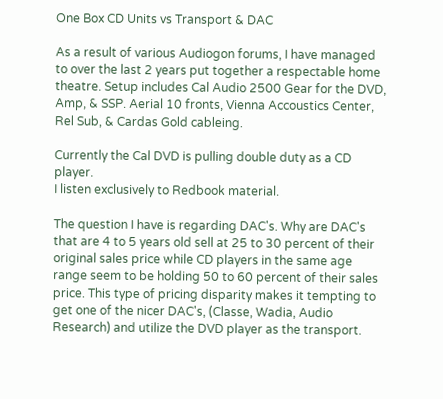One Box CD Units vs Transport & DAC

As a result of various Audiogon forums, I have managed to over the last 2 years put together a respectable home theatre. Setup includes Cal Audio 2500 Gear for the DVD, Amp, & SSP. Aerial 10 fronts, Vienna Accoustics Center, Rel Sub, & Cardas Gold cableing.

Currently the Cal DVD is pulling double duty as a CD player.
I listen exclusively to Redbook material.

The question I have is regarding DAC's. Why are DAC's that are 4 to 5 years old sell at 25 to 30 percent of their original sales price while CD players in the same age range seem to be holding 50 to 60 percent of their sales price. This type of pricing disparity makes it tempting to get one of the nicer DAC's, (Classe, Wadia, Audio Research) and utilize the DVD player as the transport.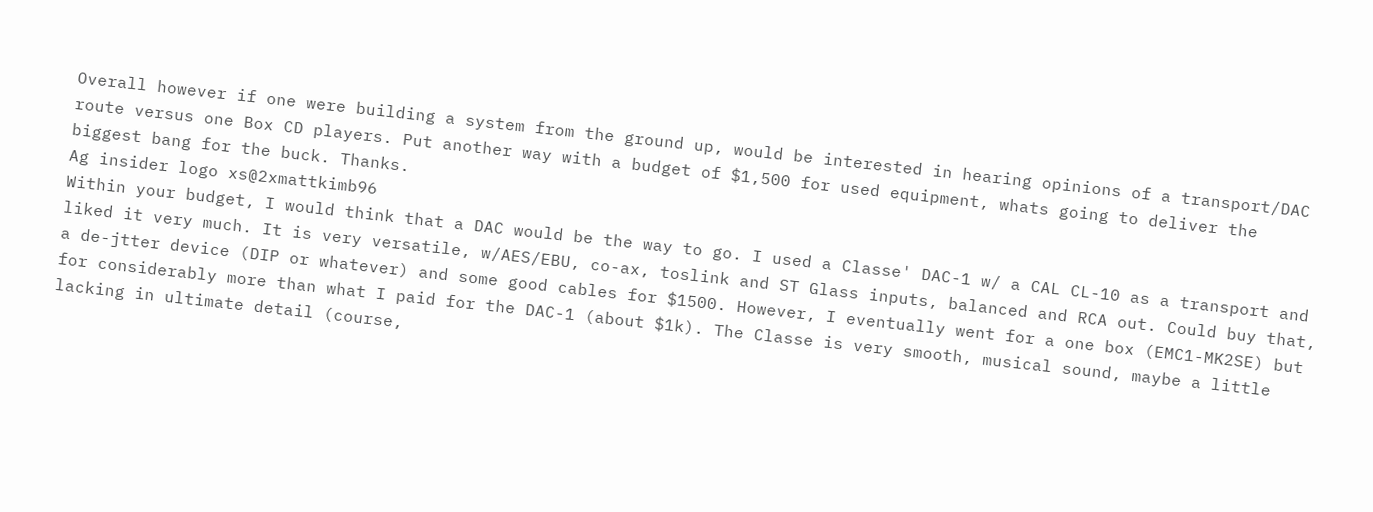Overall however if one were building a system from the ground up, would be interested in hearing opinions of a transport/DAC route versus one Box CD players. Put another way with a budget of $1,500 for used equipment, whats going to deliver the biggest bang for the buck. Thanks.
Ag insider logo xs@2xmattkimb96
Within your budget, I would think that a DAC would be the way to go. I used a Classe' DAC-1 w/ a CAL CL-10 as a transport and liked it very much. It is very versatile, w/AES/EBU, co-ax, toslink and ST Glass inputs, balanced and RCA out. Could buy that, a de-jtter device (DIP or whatever) and some good cables for $1500. However, I eventually went for a one box (EMC1-MK2SE) but for considerably more than what I paid for the DAC-1 (about $1k). The Classe is very smooth, musical sound, maybe a little lacking in ultimate detail (course,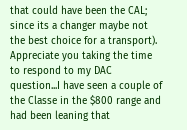that could have been the CAL; since its a changer maybe not the best choice for a transport).
Appreciate you taking the time to respond to my DAC question...I have seen a couple of the Classe in the $800 range and had been leaning that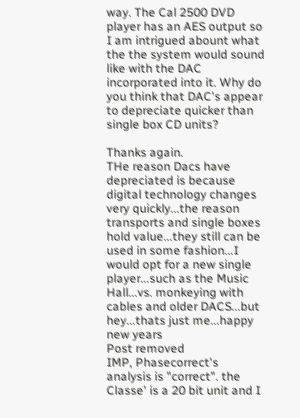way. The Cal 2500 DVD player has an AES output so I am intrigued abount what the the system would sound like with the DAC incorporated into it. Why do you think that DAC's appear to depreciate quicker than single box CD units?

Thanks again.
THe reason Dacs have depreciated is because digital technology changes very quickly...the reason transports and single boxes hold value...they still can be used in some fashion...I would opt for a new single player...such as the Music Hall...vs. monkeying with cables and older DACS...but hey...thats just me...happy new years
Post removed
IMP, Phasecorrect's analysis is "correct". the Classe' is a 20 bit unit and I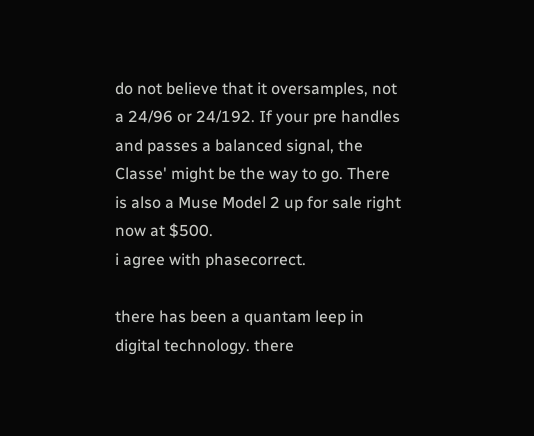do not believe that it oversamples, not a 24/96 or 24/192. If your pre handles and passes a balanced signal, the Classe' might be the way to go. There is also a Muse Model 2 up for sale right now at $500.
i agree with phasecorrect.

there has been a quantam leep in digital technology. there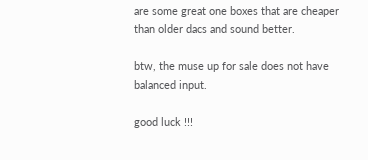are some great one boxes that are cheaper than older dacs and sound better.

btw, the muse up for sale does not have balanced input.

good luck !!!